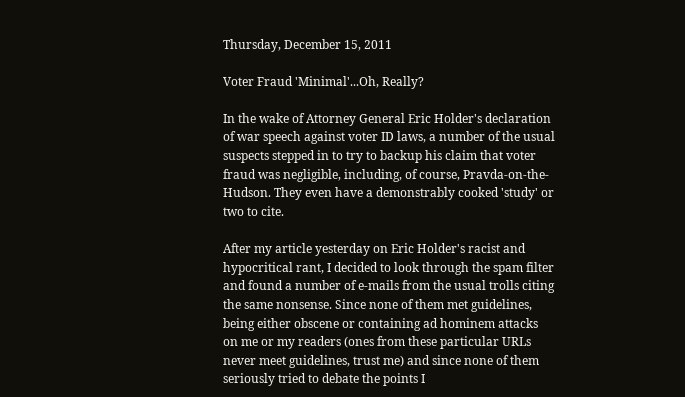Thursday, December 15, 2011

Voter Fraud 'Minimal'...Oh, Really?

In the wake of Attorney General Eric Holder's declaration of war speech against voter ID laws, a number of the usual suspects stepped in to try to backup his claim that voter fraud was negligible, including, of course, Pravda-on-the-Hudson. They even have a demonstrably cooked 'study' or two to cite.

After my article yesterday on Eric Holder's racist and hypocritical rant, I decided to look through the spam filter and found a number of e-mails from the usual trolls citing the same nonsense. Since none of them met guidelines, being either obscene or containing ad hominem attacks on me or my readers (ones from these particular URLs never meet guidelines, trust me) and since none of them seriously tried to debate the points I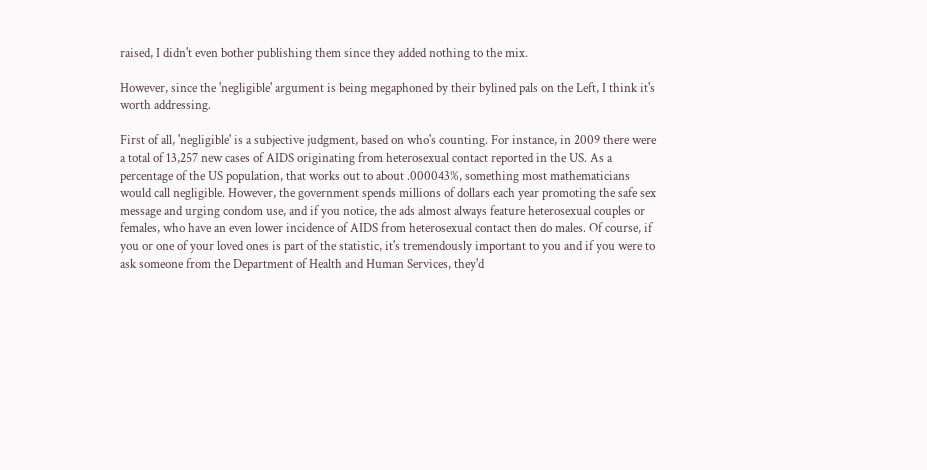raised, I didn't even bother publishing them since they added nothing to the mix.

However, since the 'negligible' argument is being megaphoned by their bylined pals on the Left, I think it's worth addressing.

First of all, 'negligible' is a subjective judgment, based on who's counting. For instance, in 2009 there were a total of 13,257 new cases of AIDS originating from heterosexual contact reported in the US. As a percentage of the US population, that works out to about .000043%, something most mathematicians would call negligible. However, the government spends millions of dollars each year promoting the safe sex message and urging condom use, and if you notice, the ads almost always feature heterosexual couples or females, who have an even lower incidence of AIDS from heterosexual contact then do males. Of course, if you or one of your loved ones is part of the statistic, it's tremendously important to you and if you were to ask someone from the Department of Health and Human Services, they'd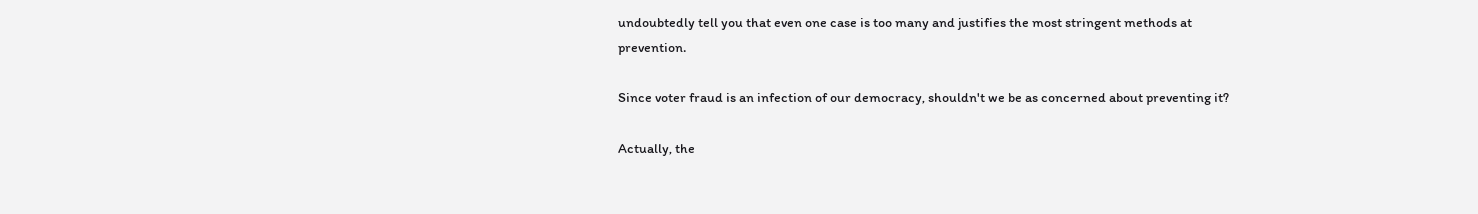undoubtedly tell you that even one case is too many and justifies the most stringent methods at prevention.

Since voter fraud is an infection of our democracy, shouldn't we be as concerned about preventing it?

Actually, the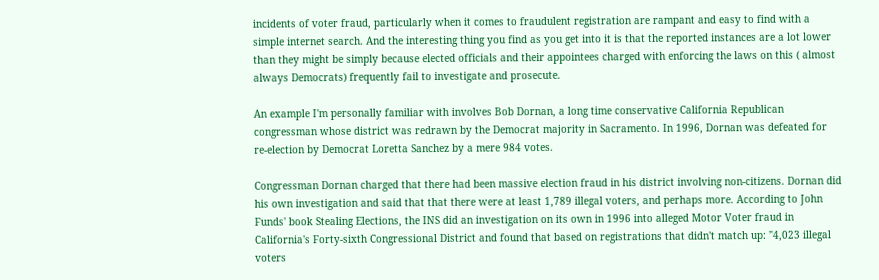incidents of voter fraud, particularly when it comes to fraudulent registration are rampant and easy to find with a simple internet search. And the interesting thing you find as you get into it is that the reported instances are a lot lower than they might be simply because elected officials and their appointees charged with enforcing the laws on this ( almost always Democrats) frequently fail to investigate and prosecute.

An example I'm personally familiar with involves Bob Dornan, a long time conservative California Republican congressman whose district was redrawn by the Democrat majority in Sacramento. In 1996, Dornan was defeated for re-election by Democrat Loretta Sanchez by a mere 984 votes.

Congressman Dornan charged that there had been massive election fraud in his district involving non-citizens. Dornan did his own investigation and said that that there were at least 1,789 illegal voters, and perhaps more. According to John Funds' book Stealing Elections, the INS did an investigation on its own in 1996 into alleged Motor Voter fraud in California's Forty-sixth Congressional District and found that based on registrations that didn't match up: "4,023 illegal voters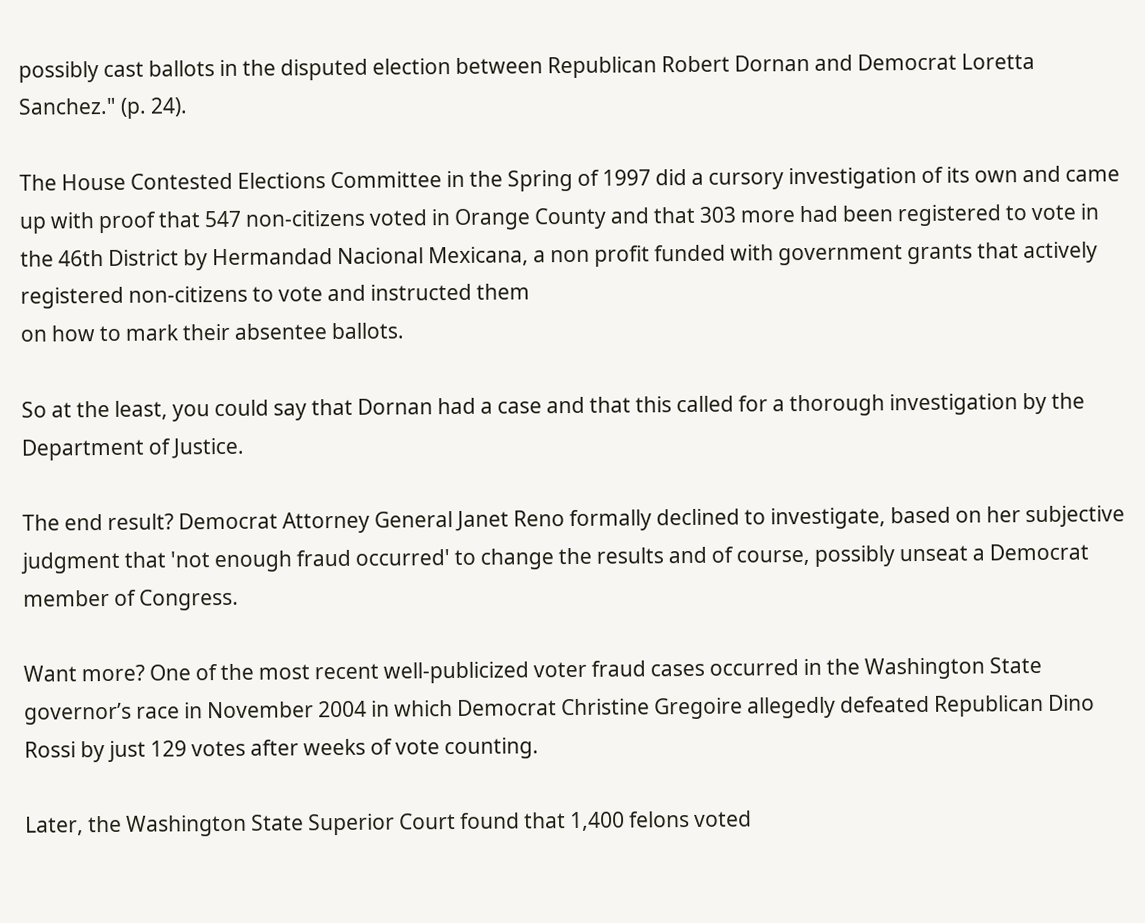possibly cast ballots in the disputed election between Republican Robert Dornan and Democrat Loretta Sanchez." (p. 24).

The House Contested Elections Committee in the Spring of 1997 did a cursory investigation of its own and came up with proof that 547 non-citizens voted in Orange County and that 303 more had been registered to vote in the 46th District by Hermandad Nacional Mexicana, a non profit funded with government grants that actively registered non-citizens to vote and instructed them
on how to mark their absentee ballots.

So at the least, you could say that Dornan had a case and that this called for a thorough investigation by the Department of Justice.

The end result? Democrat Attorney General Janet Reno formally declined to investigate, based on her subjective judgment that 'not enough fraud occurred' to change the results and of course, possibly unseat a Democrat member of Congress.

Want more? One of the most recent well-publicized voter fraud cases occurred in the Washington State governor’s race in November 2004 in which Democrat Christine Gregoire allegedly defeated Republican Dino Rossi by just 129 votes after weeks of vote counting.

Later, the Washington State Superior Court found that 1,400 felons voted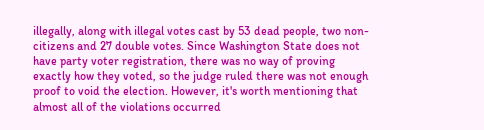illegally, along with illegal votes cast by 53 dead people, two non-citizens and 27 double votes. Since Washington State does not have party voter registration, there was no way of proving exactly how they voted, so the judge ruled there was not enough proof to void the election. However, it's worth mentioning that almost all of the violations occurred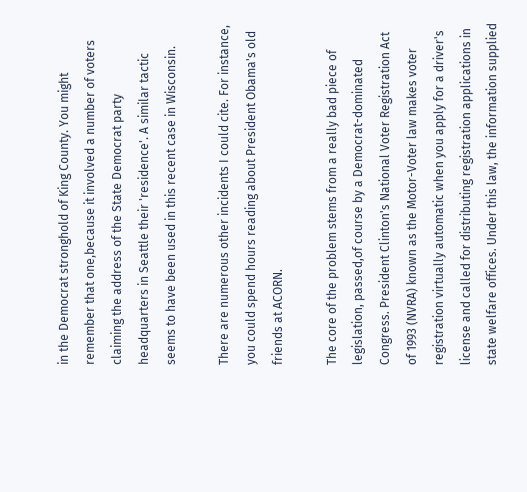in the Democrat stronghold of King County. You might remember that one,because it involved a number of voters claiming the address of the State Democrat party headquarters in Seattle their 'residence'. A similar tactic seems to have been used in this recent case in Wisconsin.

There are numerous other incidents I could cite. For instance, you could spend hours reading about President Obama's old friends at ACORN.

The core of the problem stems from a really bad piece of legislation, passed,of course by a Democrat-dominated Congress. President Clinton's National Voter Registration Act of 1993 (NVRA) known as the Motor-Voter law makes voter registration virtually automatic when you apply for a driver's license and called for distributing registration applications in state welfare offices. Under this law, the information supplied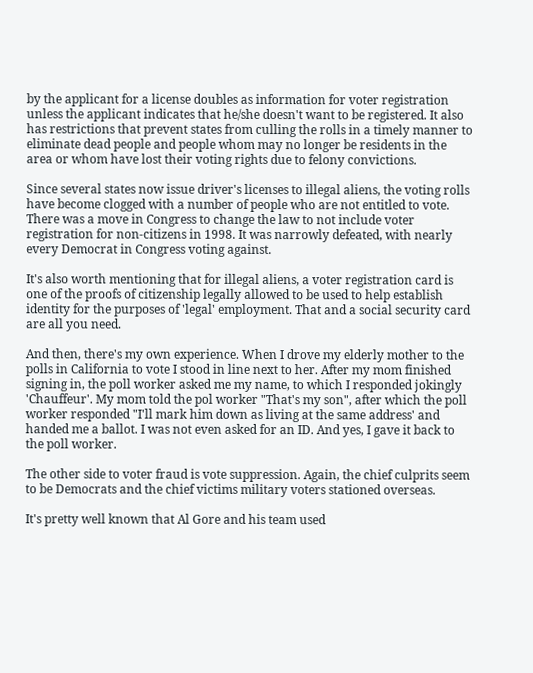by the applicant for a license doubles as information for voter registration unless the applicant indicates that he/she doesn't want to be registered. It also has restrictions that prevent states from culling the rolls in a timely manner to eliminate dead people and people whom may no longer be residents in the area or whom have lost their voting rights due to felony convictions.

Since several states now issue driver's licenses to illegal aliens, the voting rolls have become clogged with a number of people who are not entitled to vote. There was a move in Congress to change the law to not include voter registration for non-citizens in 1998. It was narrowly defeated, with nearly every Democrat in Congress voting against.

It's also worth mentioning that for illegal aliens, a voter registration card is one of the proofs of citizenship legally allowed to be used to help establish identity for the purposes of 'legal' employment. That and a social security card are all you need.

And then, there's my own experience. When I drove my elderly mother to the polls in California to vote I stood in line next to her. After my mom finished signing in, the poll worker asked me my name, to which I responded jokingly 'Chauffeur'. My mom told the pol worker "That's my son", after which the poll worker responded "I'll mark him down as living at the same address' and handed me a ballot. I was not even asked for an ID. And yes, I gave it back to the poll worker.

The other side to voter fraud is vote suppression. Again, the chief culprits seem to be Democrats and the chief victims military voters stationed overseas.

It's pretty well known that Al Gore and his team used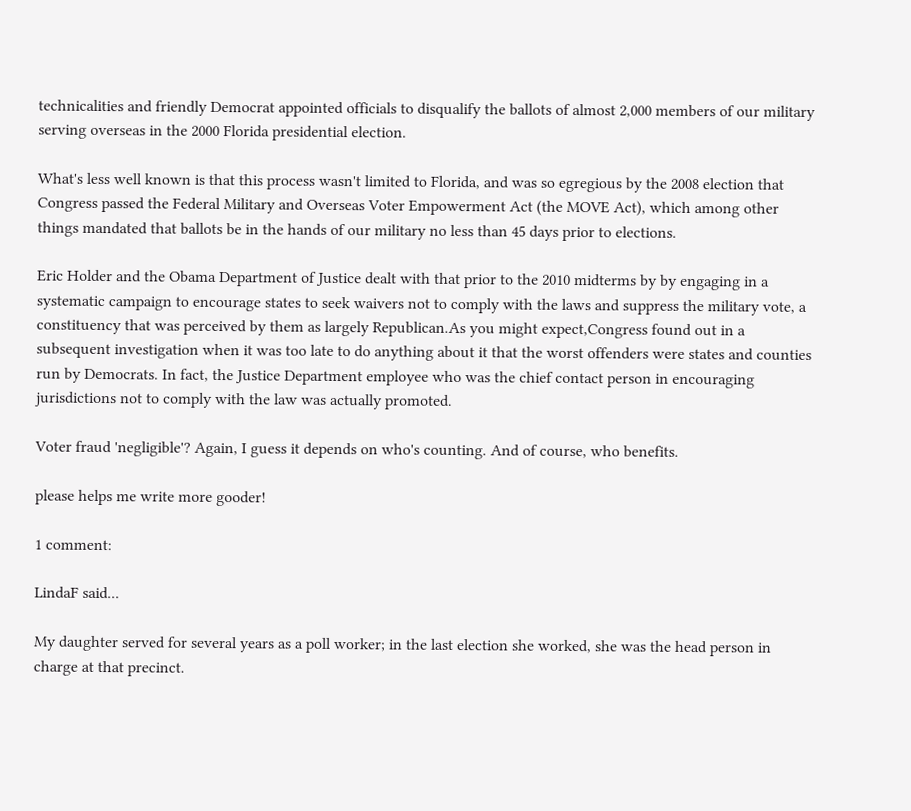technicalities and friendly Democrat appointed officials to disqualify the ballots of almost 2,000 members of our military serving overseas in the 2000 Florida presidential election.

What's less well known is that this process wasn't limited to Florida, and was so egregious by the 2008 election that Congress passed the Federal Military and Overseas Voter Empowerment Act (the MOVE Act), which among other things mandated that ballots be in the hands of our military no less than 45 days prior to elections.

Eric Holder and the Obama Department of Justice dealt with that prior to the 2010 midterms by by engaging in a systematic campaign to encourage states to seek waivers not to comply with the laws and suppress the military vote, a constituency that was perceived by them as largely Republican.As you might expect,Congress found out in a subsequent investigation when it was too late to do anything about it that the worst offenders were states and counties run by Democrats. In fact, the Justice Department employee who was the chief contact person in encouraging jurisdictions not to comply with the law was actually promoted.

Voter fraud 'negligible'? Again, I guess it depends on who's counting. And of course, who benefits.

please helps me write more gooder!

1 comment:

LindaF said...

My daughter served for several years as a poll worker; in the last election she worked, she was the head person in charge at that precinct.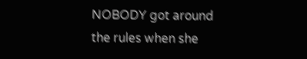NOBODY got around the rules when she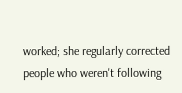worked; she regularly corrected people who weren't following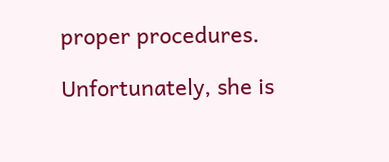proper procedures.

Unfortunately, she is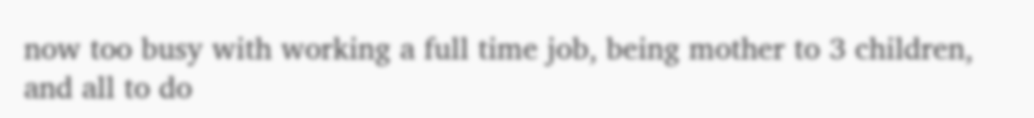now too busy with working a full time job, being mother to 3 children, and all to do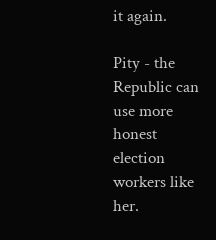it again.

Pity - the Republic can use more honest election workers like her.